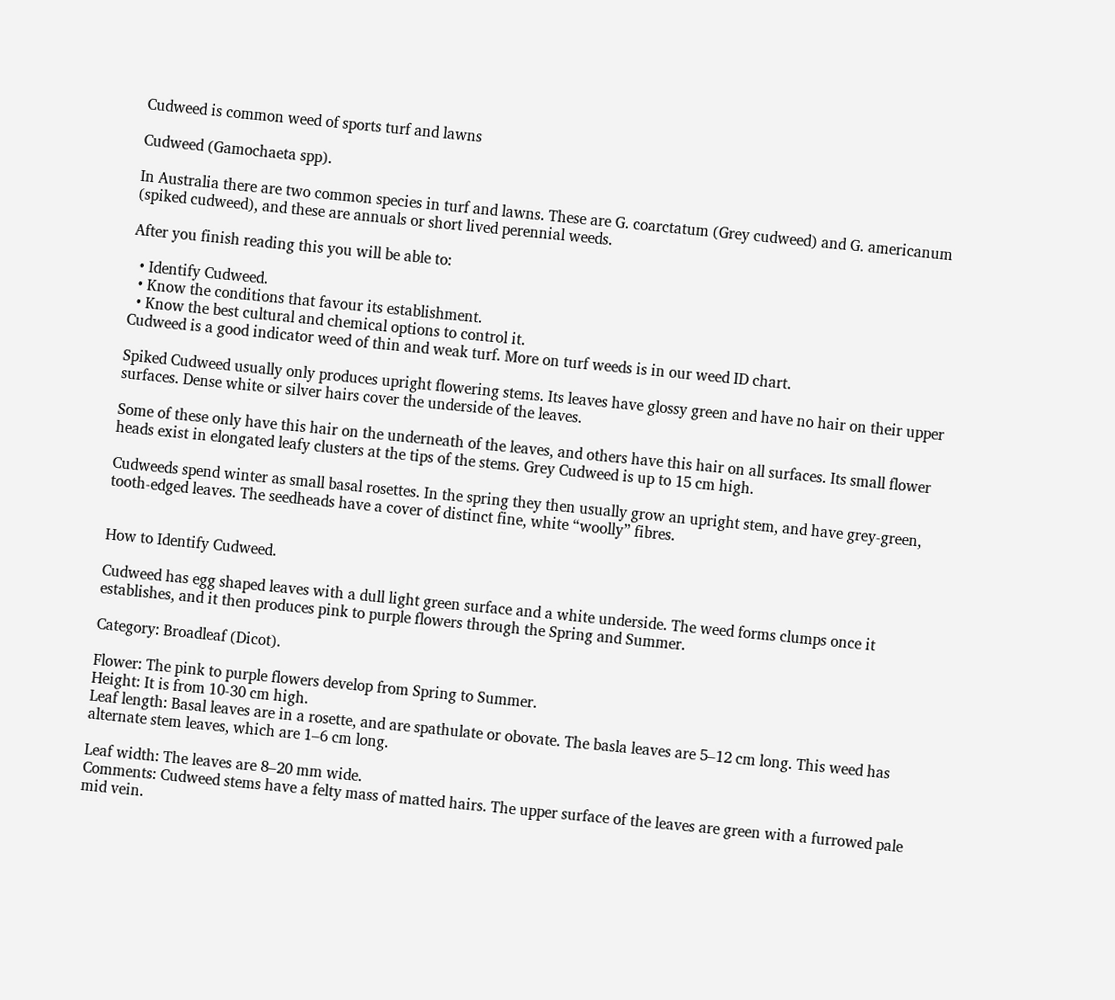Cudweed is common weed of sports turf and lawns

Cudweed (Gamochaeta spp).

In Australia there are two common species in turf and lawns. These are G. coarctatum (Grey cudweed) and G. americanum (spiked cudweed), and these are annuals or short lived perennial weeds.

After you finish reading this you will be able to:

  • Identify Cudweed.
  • Know the conditions that favour its establishment.
  • Know the best cultural and chemical options to control it.
Cudweed is a good indicator weed of thin and weak turf. More on turf weeds is in our weed ID chart.

Spiked Cudweed usually only produces upright flowering stems. Its leaves have glossy green and have no hair on their upper surfaces. Dense white or silver hairs cover the underside of the leaves.

Some of these only have this hair on the underneath of the leaves, and others have this hair on all surfaces. Its small flower heads exist in elongated leafy clusters at the tips of the stems. Grey Cudweed is up to 15 cm high.

Cudweeds spend winter as small basal rosettes. In the spring they then usually grow an upright stem, and have grey-green, tooth-edged leaves. The seedheads have a cover of distinct fine, white “woolly” fibres.


How to Identify Cudweed.

Cudweed has egg shaped leaves with a dull light green surface and a white underside. The weed forms clumps once it establishes, and it then produces pink to purple flowers through the Spring and Summer.

Category: Broadleaf (Dicot).

Flower: The pink to purple flowers develop from Spring to Summer.
Height: It is from 10-30 cm high.
Leaf length: Basal leaves are in a rosette, and are spathulate or obovate. The basla leaves are 5–12 cm long. This weed has alternate stem leaves, which are 1–6 cm long.

Leaf width: The leaves are 8–20 mm wide.
Comments: Cudweed stems have a felty mass of matted hairs. The upper surface of the leaves are green with a furrowed pale mid vein.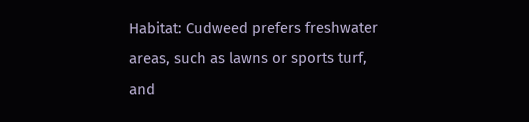Habitat: Cudweed prefers freshwater areas, such as lawns or sports turf, and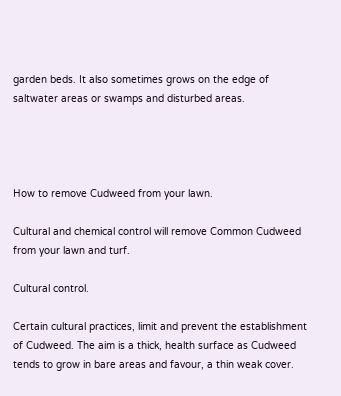garden beds. It also sometimes grows on the edge of saltwater areas or swamps and disturbed areas.




How to remove Cudweed from your lawn.

Cultural and chemical control will remove Common Cudweed from your lawn and turf.

Cultural control.

Certain cultural practices, limit and prevent the establishment of Cudweed. The aim is a thick, health surface as Cudweed tends to grow in bare areas and favour, a thin weak cover.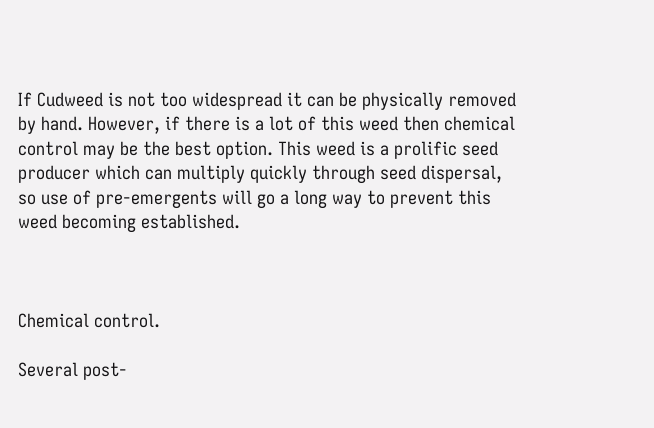If Cudweed is not too widespread it can be physically removed by hand. However, if there is a lot of this weed then chemical control may be the best option. This weed is a prolific seed producer which can multiply quickly through seed dispersal, so use of pre-emergents will go a long way to prevent this weed becoming established.



Chemical control.

Several post-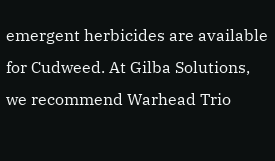emergent herbicides are available for Cudweed. At Gilba Solutions, we recommend Warhead Trio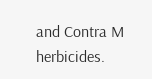and Contra M herbicides.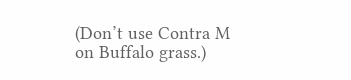(Don’t use Contra M on Buffalo grass.)